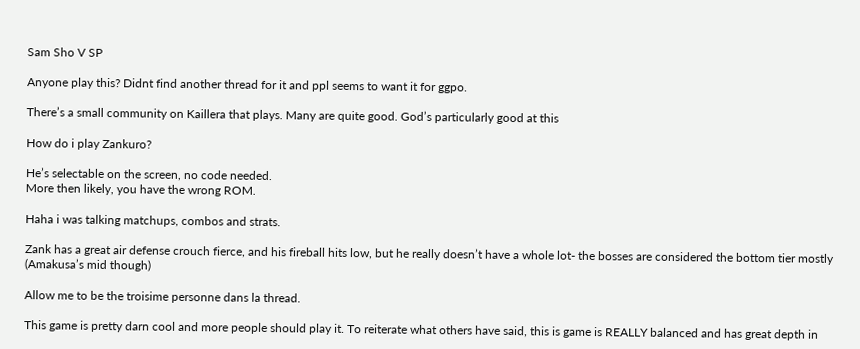Sam Sho V SP

Anyone play this? Didnt find another thread for it and ppl seems to want it for ggpo.

There’s a small community on Kaillera that plays. Many are quite good. God’s particularly good at this

How do i play Zankuro?

He’s selectable on the screen, no code needed.
More then likely, you have the wrong ROM.

Haha i was talking matchups, combos and strats.

Zank has a great air defense crouch fierce, and his fireball hits low, but he really doesn’t have a whole lot- the bosses are considered the bottom tier mostly (Amakusa’s mid though)

Allow me to be the troisime personne dans la thread.

This game is pretty darn cool and more people should play it. To reiterate what others have said, this is game is REALLY balanced and has great depth in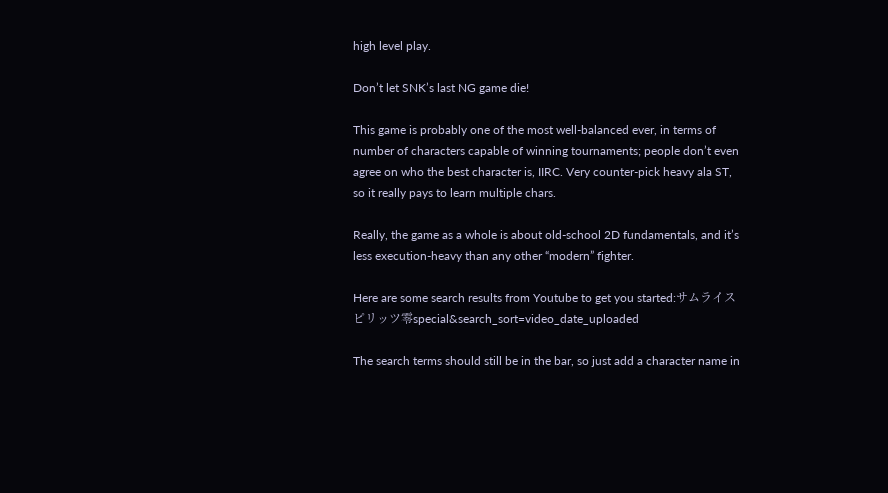high level play.

Don’t let SNK’s last NG game die!

This game is probably one of the most well-balanced ever, in terms of number of characters capable of winning tournaments; people don’t even agree on who the best character is, IIRC. Very counter-pick heavy ala ST, so it really pays to learn multiple chars.

Really, the game as a whole is about old-school 2D fundamentals, and it’s less execution-heavy than any other “modern” fighter.

Here are some search results from Youtube to get you started:サムライスピリッツ零special&search_sort=video_date_uploaded

The search terms should still be in the bar, so just add a character name in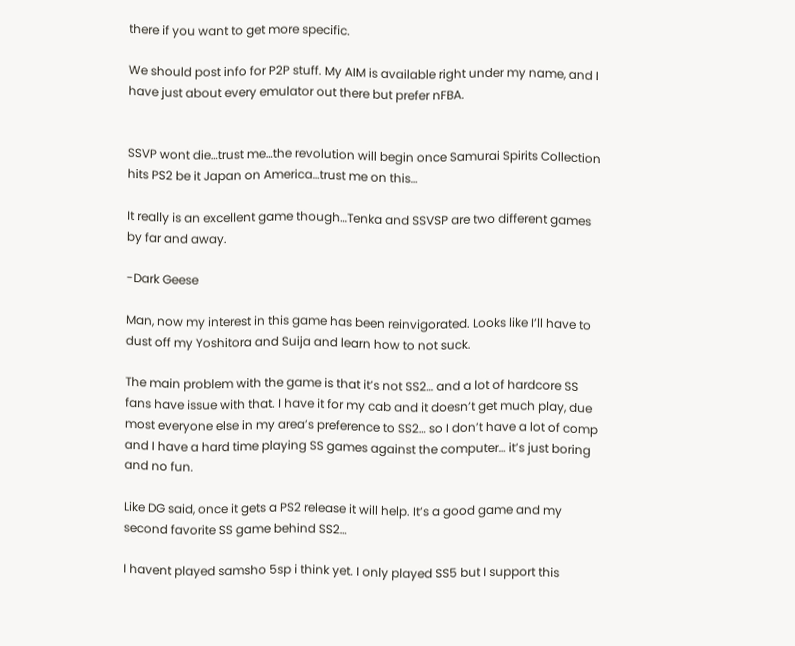there if you want to get more specific.

We should post info for P2P stuff. My AIM is available right under my name, and I have just about every emulator out there but prefer nFBA.


SSVP wont die…trust me…the revolution will begin once Samurai Spirits Collection hits PS2 be it Japan on America…trust me on this…

It really is an excellent game though…Tenka and SSVSP are two different games by far and away.

-Dark Geese

Man, now my interest in this game has been reinvigorated. Looks like I’ll have to dust off my Yoshitora and Suija and learn how to not suck.

The main problem with the game is that it’s not SS2… and a lot of hardcore SS fans have issue with that. I have it for my cab and it doesn’t get much play, due most everyone else in my area’s preference to SS2… so I don’t have a lot of comp and I have a hard time playing SS games against the computer… it’s just boring and no fun.

Like DG said, once it gets a PS2 release it will help. It’s a good game and my second favorite SS game behind SS2…

I havent played samsho 5sp i think yet. I only played SS5 but I support this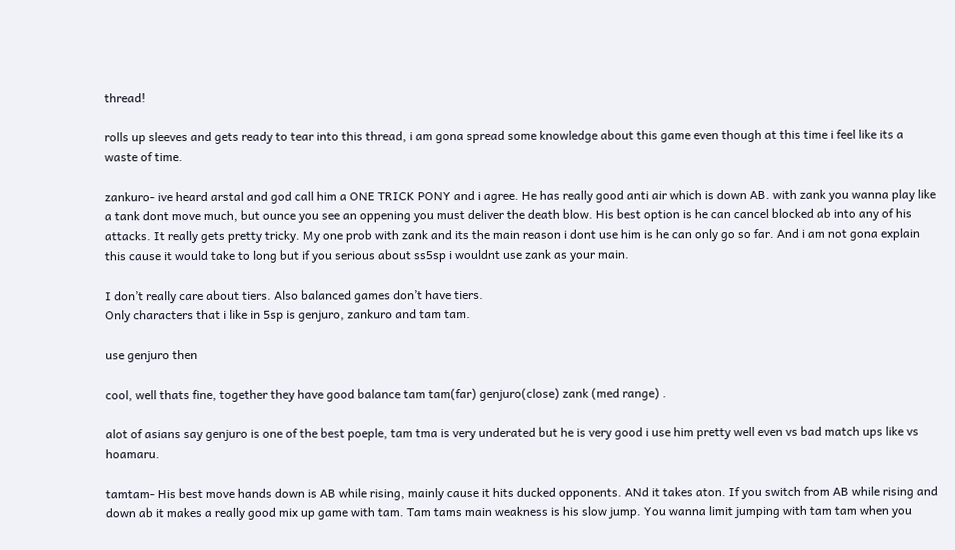thread!

rolls up sleeves and gets ready to tear into this thread, i am gona spread some knowledge about this game even though at this time i feel like its a waste of time.

zankuro- ive heard arstal and god call him a ONE TRICK PONY and i agree. He has really good anti air which is down AB. with zank you wanna play like a tank dont move much, but ounce you see an oppening you must deliver the death blow. His best option is he can cancel blocked ab into any of his attacks. It really gets pretty tricky. My one prob with zank and its the main reason i dont use him is he can only go so far. And i am not gona explain this cause it would take to long but if you serious about ss5sp i wouldnt use zank as your main.

I don’t really care about tiers. Also balanced games don’t have tiers.
Only characters that i like in 5sp is genjuro, zankuro and tam tam.

use genjuro then

cool, well thats fine, together they have good balance tam tam(far) genjuro(close) zank (med range) .

alot of asians say genjuro is one of the best poeple, tam tma is very underated but he is very good i use him pretty well even vs bad match ups like vs hoamaru.

tamtam- His best move hands down is AB while rising, mainly cause it hits ducked opponents. ANd it takes aton. If you switch from AB while rising and down ab it makes a really good mix up game with tam. Tam tams main weakness is his slow jump. You wanna limit jumping with tam tam when you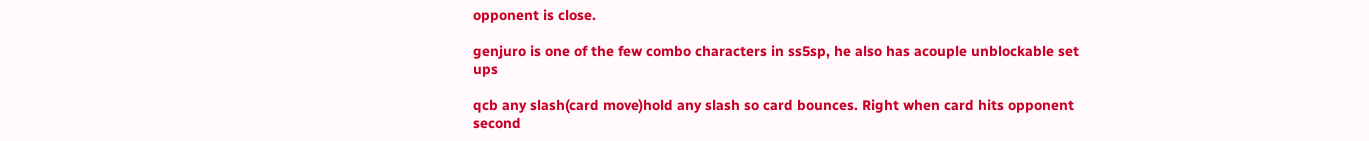opponent is close.

genjuro is one of the few combo characters in ss5sp, he also has acouple unblockable set ups

qcb any slash(card move)hold any slash so card bounces. Right when card hits opponent second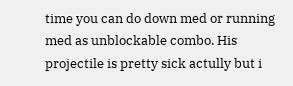time you can do down med or running med as unblockable combo. His projectile is pretty sick actully but i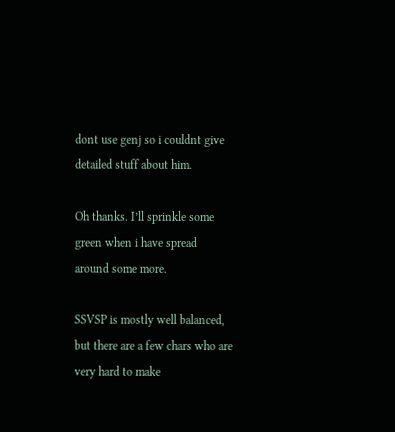dont use genj so i couldnt give detailed stuff about him.

Oh thanks. I’ll sprinkle some green when i have spread around some more.

SSVSP is mostly well balanced, but there are a few chars who are very hard to make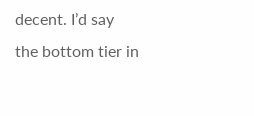decent. I’d say the bottom tier in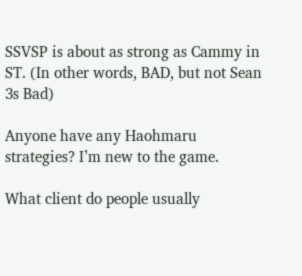SSVSP is about as strong as Cammy in ST. (In other words, BAD, but not Sean 3s Bad)

Anyone have any Haohmaru strategies? I’m new to the game.

What client do people usually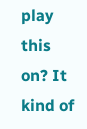play this on? It kind of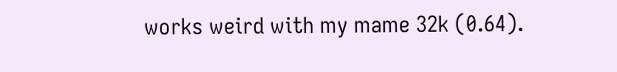works weird with my mame 32k (0.64).